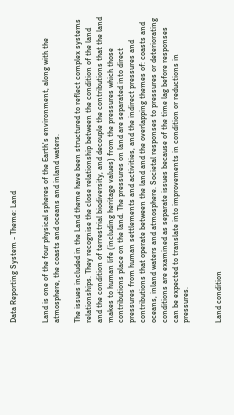Data Reporting System - Theme: Land


Land is one of the four physical spheres of the Earth's environment, along with the atmosphere, the coasts and oceans and inland waters.

The issues included in the Land theme have been structured to reflect complex systems relationships. They recognise the close relationship between the condition of the land and the condition of terrestrial biodiversity, and decouple the contributions that the land makes to human life (including heritage values) from the pressures which those contributions place on the land. The pressures on land are separated into direct pressures from human settlements and activities, and the indirect pressures and contributions that operate between the land and the overlapping themes of: coasts and oceans, inland waters and atmosphere. Societal responses to pressures or deteriorating conditions are examined as separate issues because of the time lag before responses can be expected to translate into improvements in condition or reductions in pressures.


Land condition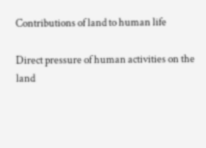Contributions of land to human life

Direct pressure of human activities on the land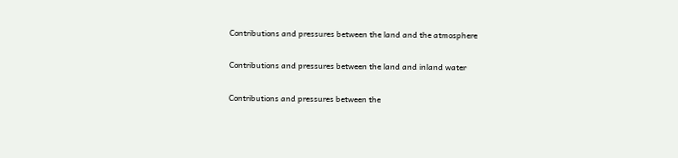Contributions and pressures between the land and the atmosphere

Contributions and pressures between the land and inland water

Contributions and pressures between the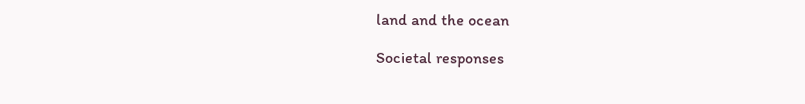land and the ocean

Societal responses